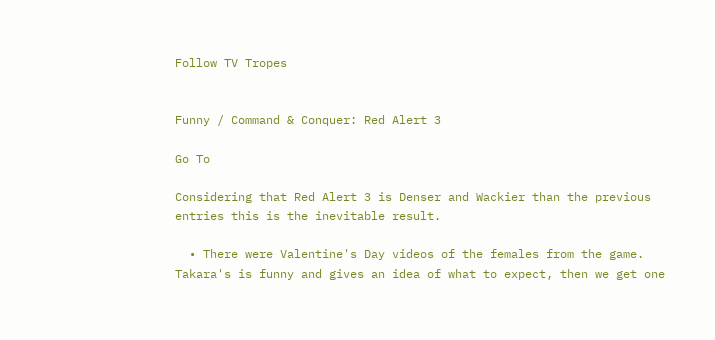Follow TV Tropes


Funny / Command & Conquer: Red Alert 3

Go To

Considering that Red Alert 3 is Denser and Wackier than the previous entries this is the inevitable result.

  • There were Valentine's Day videos of the females from the game. Takara's is funny and gives an idea of what to expect, then we get one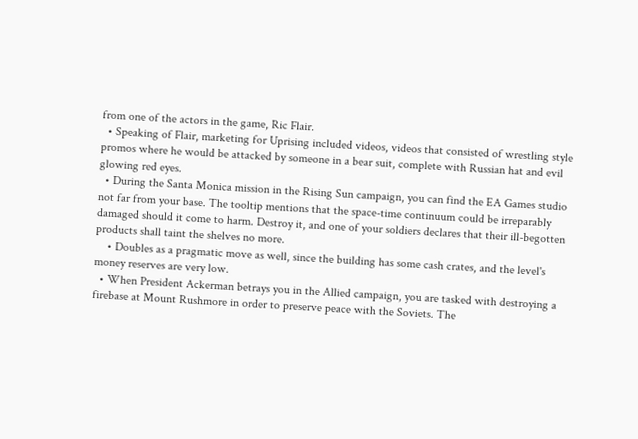from one of the actors in the game, Ric Flair.
  • Speaking of Flair, marketing for Uprising included videos, videos that consisted of wrestling style promos where he would be attacked by someone in a bear suit, complete with Russian hat and evil glowing red eyes.
  • During the Santa Monica mission in the Rising Sun campaign, you can find the EA Games studio not far from your base. The tooltip mentions that the space-time continuum could be irreparably damaged should it come to harm. Destroy it, and one of your soldiers declares that their ill-begotten products shall taint the shelves no more.
    • Doubles as a pragmatic move as well, since the building has some cash crates, and the level's money reserves are very low.
  • When President Ackerman betrays you in the Allied campaign, you are tasked with destroying a firebase at Mount Rushmore in order to preserve peace with the Soviets. The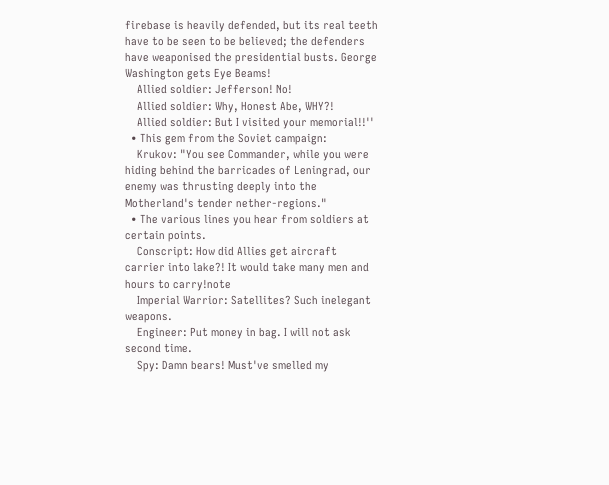firebase is heavily defended, but its real teeth have to be seen to be believed; the defenders have weaponised the presidential busts. George Washington gets Eye Beams!
    Allied soldier: Jefferson! No!
    Allied soldier: Why, Honest Abe, WHY?!
    Allied soldier: But I visited your memorial!!''
  • This gem from the Soviet campaign:
    Krukov: "You see Commander, while you were hiding behind the barricades of Leningrad, our enemy was thrusting deeply into the Motherland's tender nether-regions."
  • The various lines you hear from soldiers at certain points.
    Conscript: How did Allies get aircraft carrier into lake?! It would take many men and hours to carry!note
    Imperial Warrior: Satellites? Such inelegant weapons.
    Engineer: Put money in bag. I will not ask second time.
    Spy: Damn bears! Must've smelled my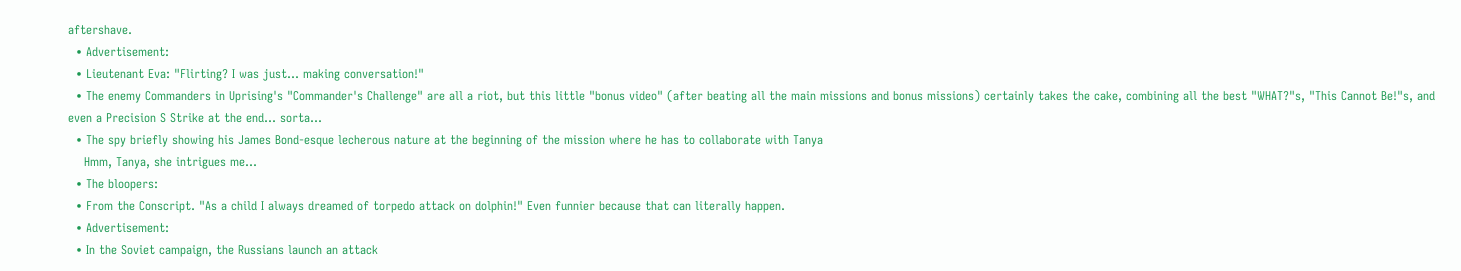aftershave.
  • Advertisement:
  • Lieutenant Eva: "Flirting? I was just... making conversation!"
  • The enemy Commanders in Uprising's "Commander's Challenge" are all a riot, but this little "bonus video" (after beating all the main missions and bonus missions) certainly takes the cake, combining all the best "WHAT?"s, "This Cannot Be!"s, and even a Precision S Strike at the end... sorta...
  • The spy briefly showing his James Bond-esque lecherous nature at the beginning of the mission where he has to collaborate with Tanya
    Hmm, Tanya, she intrigues me...
  • The bloopers:
  • From the Conscript. "As a child I always dreamed of torpedo attack on dolphin!" Even funnier because that can literally happen.
  • Advertisement:
  • In the Soviet campaign, the Russians launch an attack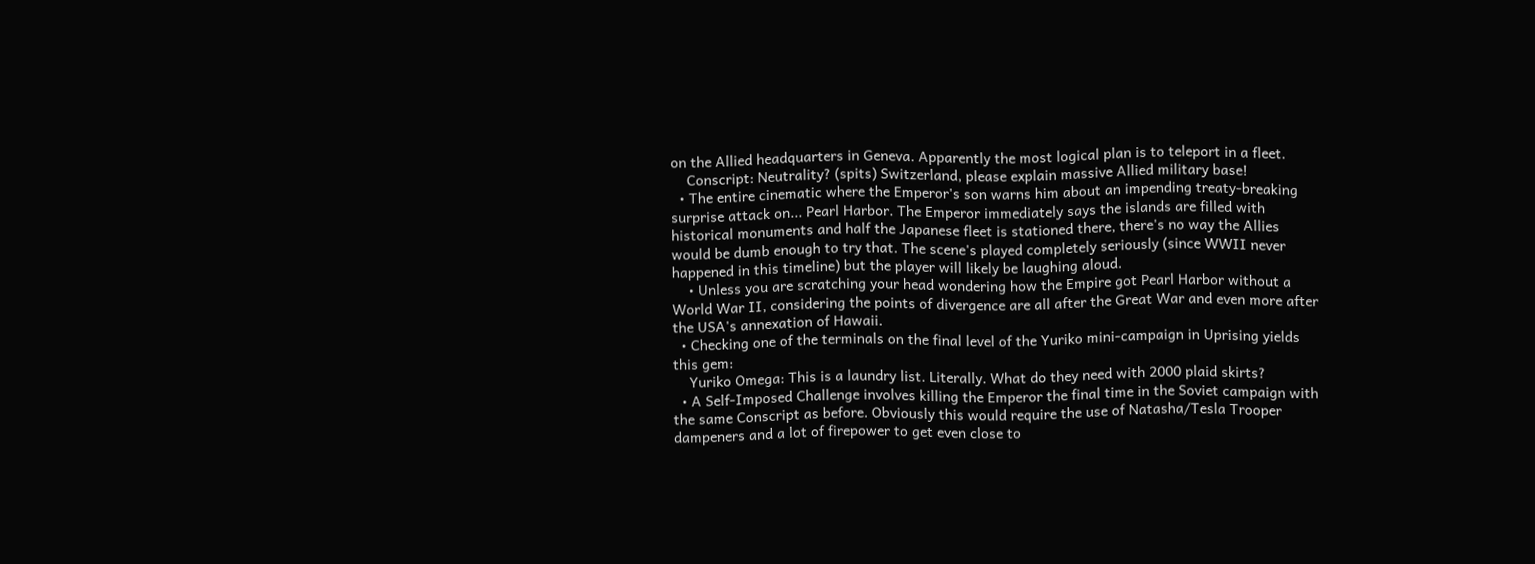on the Allied headquarters in Geneva. Apparently the most logical plan is to teleport in a fleet.
    Conscript: Neutrality? (spits) Switzerland, please explain massive Allied military base!
  • The entire cinematic where the Emperor's son warns him about an impending treaty-breaking surprise attack on... Pearl Harbor. The Emperor immediately says the islands are filled with historical monuments and half the Japanese fleet is stationed there, there's no way the Allies would be dumb enough to try that. The scene's played completely seriously (since WWII never happened in this timeline) but the player will likely be laughing aloud.
    • Unless you are scratching your head wondering how the Empire got Pearl Harbor without a World War II, considering the points of divergence are all after the Great War and even more after the USA's annexation of Hawaii.
  • Checking one of the terminals on the final level of the Yuriko mini-campaign in Uprising yields this gem:
    Yuriko Omega: This is a laundry list. Literally. What do they need with 2000 plaid skirts?
  • A Self-Imposed Challenge involves killing the Emperor the final time in the Soviet campaign with the same Conscript as before. Obviously this would require the use of Natasha/Tesla Trooper dampeners and a lot of firepower to get even close to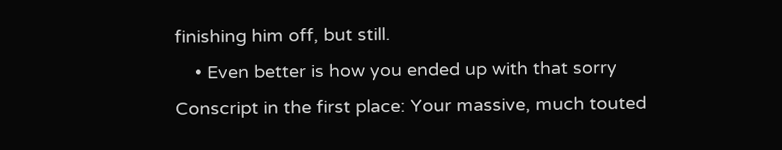finishing him off, but still.
    • Even better is how you ended up with that sorry Conscript in the first place: Your massive, much touted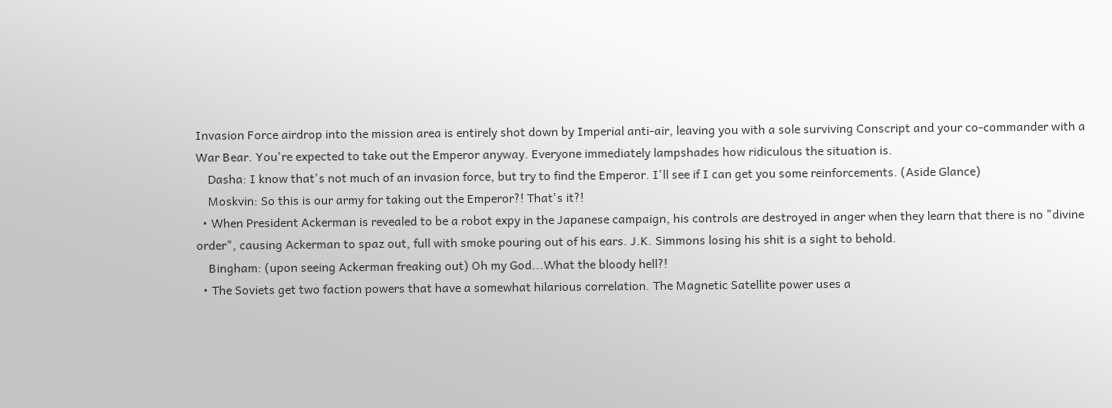Invasion Force airdrop into the mission area is entirely shot down by Imperial anti-air, leaving you with a sole surviving Conscript and your co-commander with a War Bear. You're expected to take out the Emperor anyway. Everyone immediately lampshades how ridiculous the situation is.
    Dasha: I know that's not much of an invasion force, but try to find the Emperor. I'll see if I can get you some reinforcements. (Aside Glance)
    Moskvin: So this is our army for taking out the Emperor?! That's it?!
  • When President Ackerman is revealed to be a robot expy in the Japanese campaign, his controls are destroyed in anger when they learn that there is no "divine order", causing Ackerman to spaz out, full with smoke pouring out of his ears. J.K. Simmons losing his shit is a sight to behold.
    Bingham: (upon seeing Ackerman freaking out) Oh my God...What the bloody hell?!
  • The Soviets get two faction powers that have a somewhat hilarious correlation. The Magnetic Satellite power uses a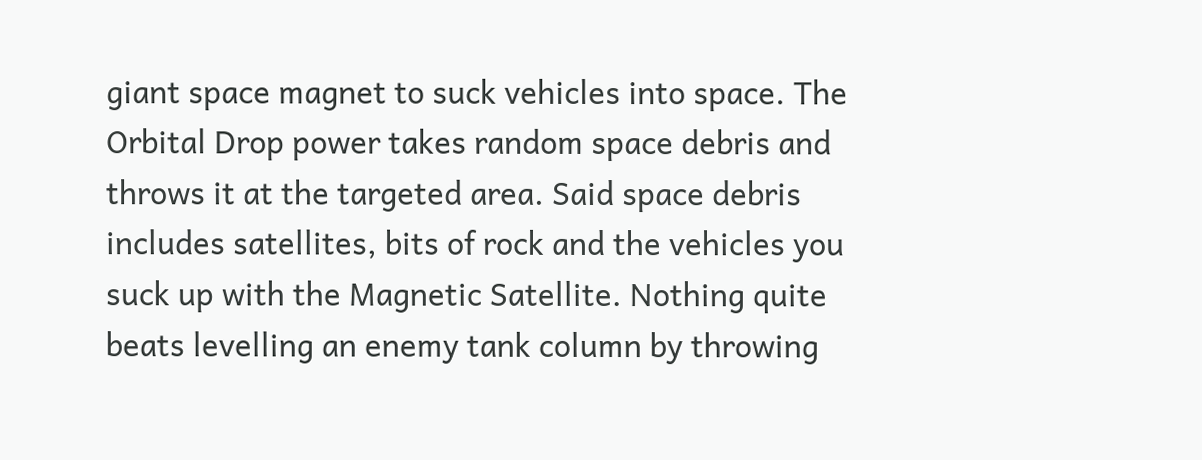giant space magnet to suck vehicles into space. The Orbital Drop power takes random space debris and throws it at the targeted area. Said space debris includes satellites, bits of rock and the vehicles you suck up with the Magnetic Satellite. Nothing quite beats levelling an enemy tank column by throwing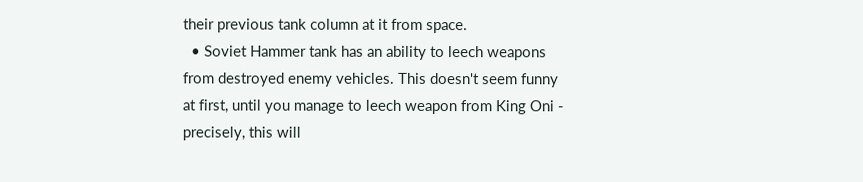their previous tank column at it from space.
  • Soviet Hammer tank has an ability to leech weapons from destroyed enemy vehicles. This doesn't seem funny at first, until you manage to leech weapon from King Oni - precisely, this will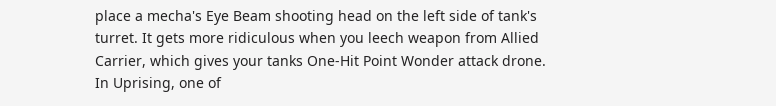place a mecha's Eye Beam shooting head on the left side of tank's turret. It gets more ridiculous when you leech weapon from Allied Carrier, which gives your tanks One-Hit Point Wonder attack drone. In Uprising, one of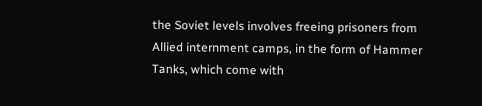the Soviet levels involves freeing prisoners from Allied internment camps, in the form of Hammer Tanks, which come with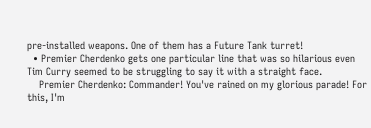pre-installed weapons. One of them has a Future Tank turret!
  • Premier Cherdenko gets one particular line that was so hilarious even Tim Curry seemed to be struggling to say it with a straight face.
    Premier Cherdenko: Commander! You've rained on my glorious parade! For this, I'm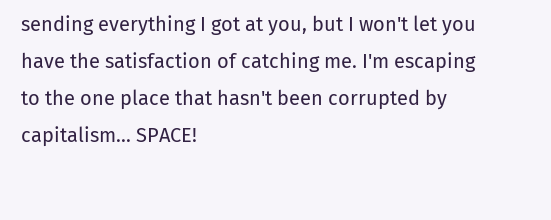sending everything I got at you, but I won't let you have the satisfaction of catching me. I'm escaping to the one place that hasn't been corrupted by capitalism... SPACE!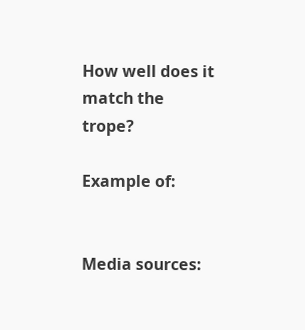How well does it match the trope?

Example of:


Media sources: